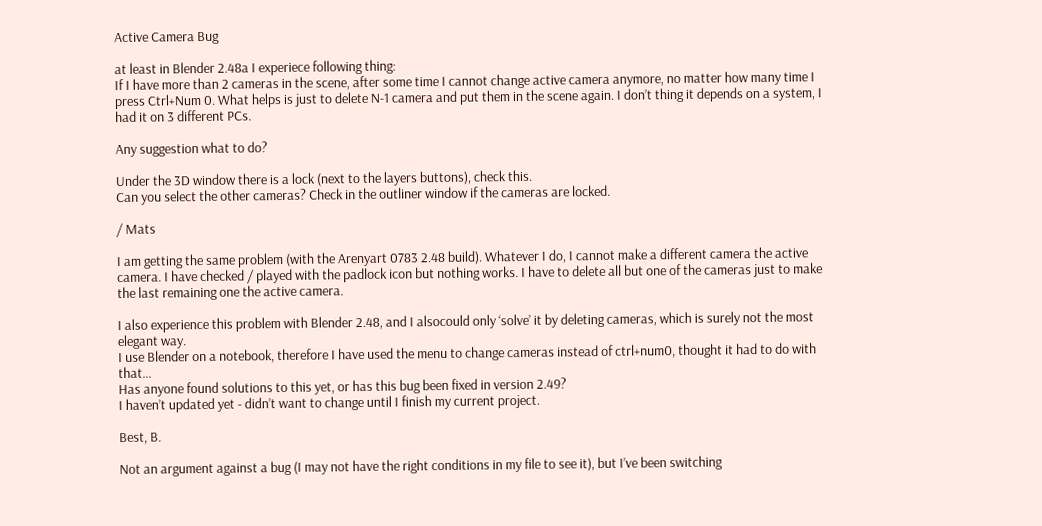Active Camera Bug

at least in Blender 2.48a I experiece following thing:
If I have more than 2 cameras in the scene, after some time I cannot change active camera anymore, no matter how many time I press Ctrl+Num 0. What helps is just to delete N-1 camera and put them in the scene again. I don’t thing it depends on a system, I had it on 3 different PCs.

Any suggestion what to do?

Under the 3D window there is a lock (next to the layers buttons), check this.
Can you select the other cameras? Check in the outliner window if the cameras are locked.

/ Mats

I am getting the same problem (with the Arenyart 0783 2.48 build). Whatever I do, I cannot make a different camera the active camera. I have checked / played with the padlock icon but nothing works. I have to delete all but one of the cameras just to make the last remaining one the active camera.

I also experience this problem with Blender 2.48, and I alsocould only ‘solve’ it by deleting cameras, which is surely not the most elegant way.
I use Blender on a notebook, therefore I have used the menu to change cameras instead of ctrl+num0, thought it had to do with that…
Has anyone found solutions to this yet, or has this bug been fixed in version 2.49?
I haven’t updated yet - didn’t want to change until I finish my current project.

Best, B.

Not an argument against a bug (I may not have the right conditions in my file to see it), but I’ve been switching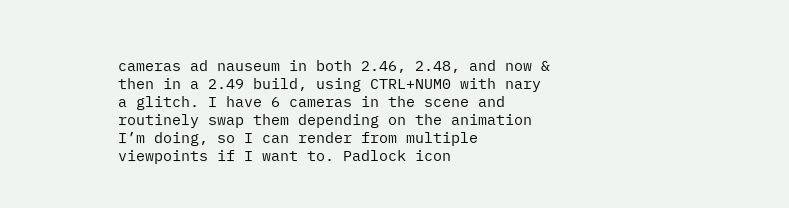cameras ad nauseum in both 2.46, 2.48, and now & then in a 2.49 build, using CTRL+NUM0 with nary a glitch. I have 6 cameras in the scene and routinely swap them depending on the animation I’m doing, so I can render from multiple viewpoints if I want to. Padlock icon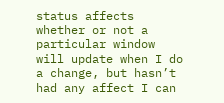status affects whether or not a particular window will update when I do a change, but hasn’t had any affect I can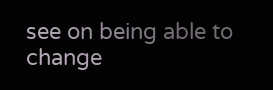see on being able to change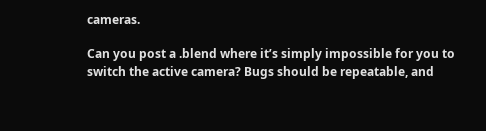cameras.

Can you post a .blend where it’s simply impossible for you to switch the active camera? Bugs should be repeatable, and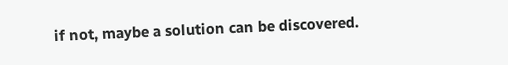if not, maybe a solution can be discovered.